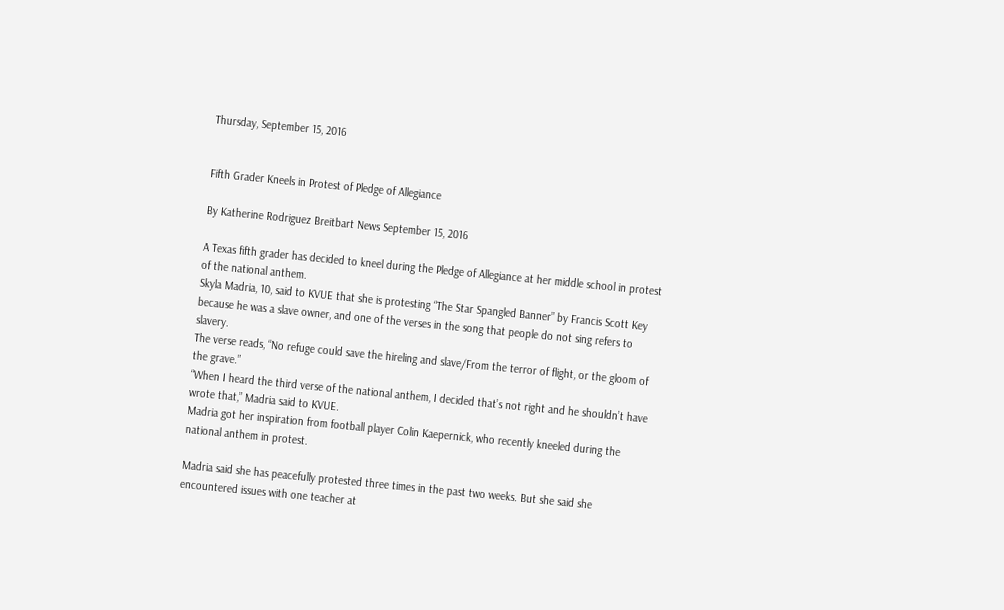Thursday, September 15, 2016


Fifth Grader Kneels in Protest of Pledge of Allegiance

By Katherine Rodriguez Breitbart News September 15, 2016

A Texas fifth grader has decided to kneel during the Pledge of Allegiance at her middle school in protest of the national anthem.
Skyla Madria, 10, said to KVUE that she is protesting “The Star Spangled Banner” by Francis Scott Key because he was a slave owner, and one of the verses in the song that people do not sing refers to slavery.
The verse reads, “No refuge could save the hireling and slave/From the terror of flight, or the gloom of the grave.”
“When I heard the third verse of the national anthem, I decided that’s not right and he shouldn’t have wrote that,” Madria said to KVUE.
Madria got her inspiration from football player Colin Kaepernick, who recently kneeled during the national anthem in protest.

Madria said she has peacefully protested three times in the past two weeks. But she said she encountered issues with one teacher at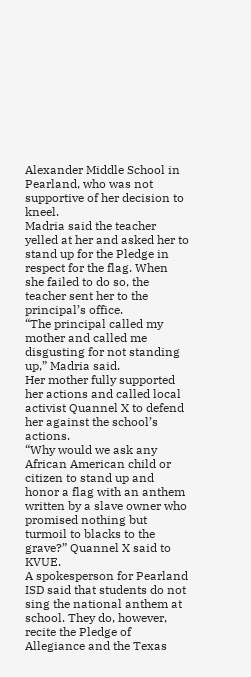Alexander Middle School in Pearland, who was not supportive of her decision to kneel.
Madria said the teacher yelled at her and asked her to stand up for the Pledge in respect for the flag. When she failed to do so, the teacher sent her to the principal’s office.
“The principal called my mother and called me disgusting for not standing up,” Madria said.
Her mother fully supported her actions and called local activist Quannel X to defend her against the school’s actions.
“Why would we ask any African American child or citizen to stand up and honor a flag with an anthem written by a slave owner who promised nothing but turmoil to blacks to the grave?” Quannel X said to KVUE.
A spokesperson for Pearland ISD said that students do not sing the national anthem at school. They do, however, recite the Pledge of Allegiance and the Texas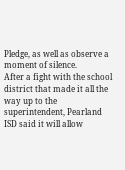Pledge, as well as observe a moment of silence.
After a fight with the school district that made it all the way up to the superintendent, Pearland ISD said it will allow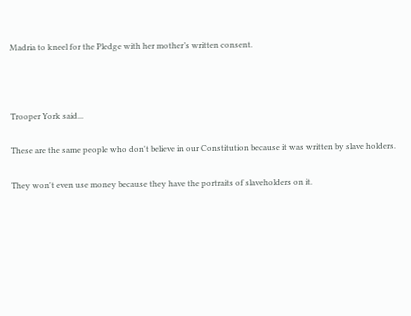Madria to kneel for the Pledge with her mother’s written consent.



Trooper York said...

These are the same people who don't believe in our Constitution because it was written by slave holders.

They won't even use money because they have the portraits of slaveholders on it.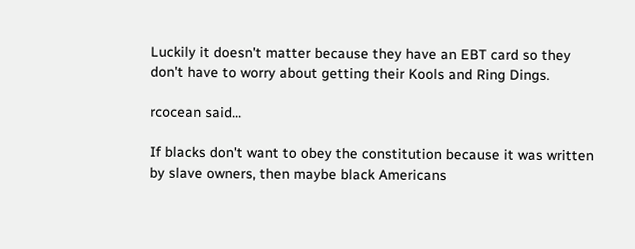Luckily it doesn't matter because they have an EBT card so they don't have to worry about getting their Kools and Ring Dings.

rcocean said...

If blacks don't want to obey the constitution because it was written by slave owners, then maybe black Americans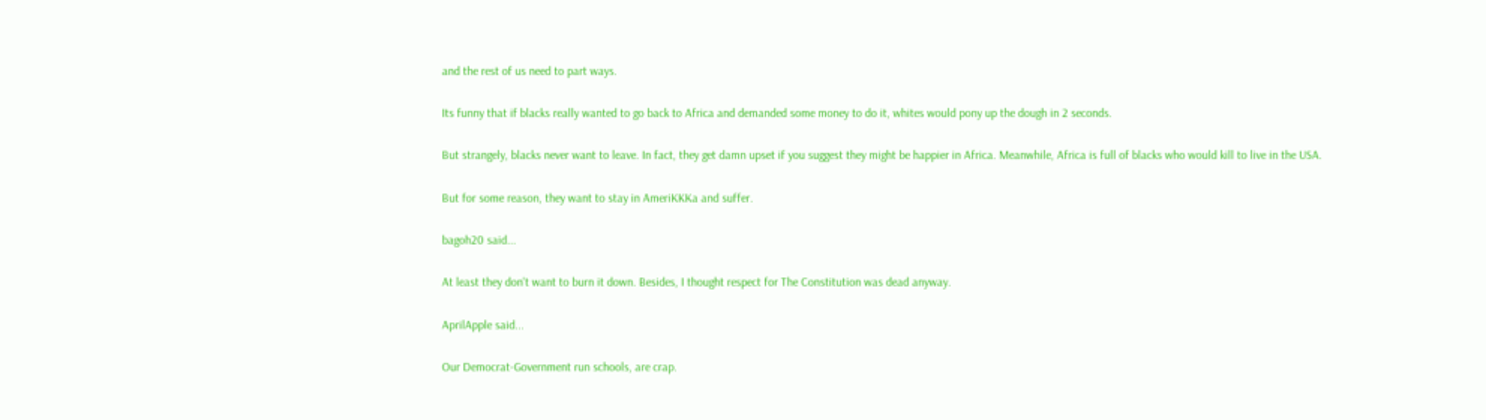and the rest of us need to part ways.

Its funny that if blacks really wanted to go back to Africa and demanded some money to do it, whites would pony up the dough in 2 seconds.

But strangely, blacks never want to leave. In fact, they get damn upset if you suggest they might be happier in Africa. Meanwhile, Africa is full of blacks who would kill to live in the USA.

But for some reason, they want to stay in AmeriKKKa and suffer.

bagoh20 said...

At least they don't want to burn it down. Besides, I thought respect for The Constitution was dead anyway.

AprilApple said...

Our Democrat-Government run schools, are crap.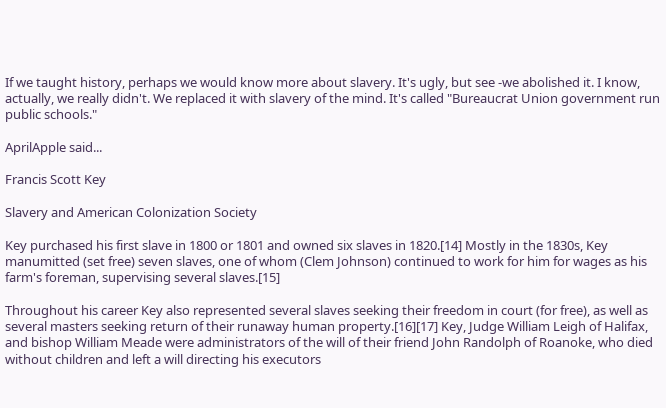If we taught history, perhaps we would know more about slavery. It's ugly, but see -we abolished it. I know, actually, we really didn't. We replaced it with slavery of the mind. It's called "Bureaucrat Union government run public schools."

AprilApple said...

Francis Scott Key

Slavery and American Colonization Society

Key purchased his first slave in 1800 or 1801 and owned six slaves in 1820.[14] Mostly in the 1830s, Key manumitted (set free) seven slaves, one of whom (Clem Johnson) continued to work for him for wages as his farm's foreman, supervising several slaves.[15]

Throughout his career Key also represented several slaves seeking their freedom in court (for free), as well as several masters seeking return of their runaway human property.[16][17] Key, Judge William Leigh of Halifax, and bishop William Meade were administrators of the will of their friend John Randolph of Roanoke, who died without children and left a will directing his executors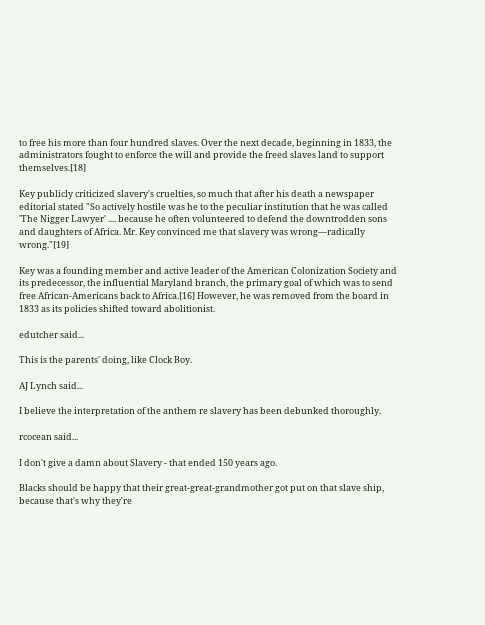to free his more than four hundred slaves. Over the next decade, beginning in 1833, the administrators fought to enforce the will and provide the freed slaves land to support themselves.[18]

Key publicly criticized slavery's cruelties, so much that after his death a newspaper editorial stated "So actively hostile was he to the peculiar institution that he was called 'The Nigger Lawyer' .... because he often volunteered to defend the downtrodden sons and daughters of Africa. Mr. Key convinced me that slavery was wrong—radically wrong."[19]

Key was a founding member and active leader of the American Colonization Society and its predecessor, the influential Maryland branch, the primary goal of which was to send free African-Americans back to Africa.[16] However, he was removed from the board in 1833 as its policies shifted toward abolitionist.

edutcher said...

This is the parents' doing, like Clock Boy.

AJ Lynch said...

I believe the interpretation of the anthem re slavery has been debunked thoroughly.

rcocean said...

I don't give a damn about Slavery - that ended 150 years ago.

Blacks should be happy that their great-great-grandmother got put on that slave ship, because that's why they're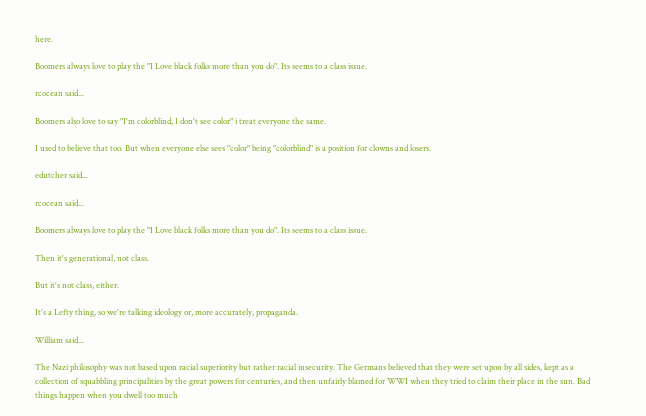here.

Boomers always love to play the "I Love black folks more than you do". Its seems to a class issue.

rcocean said...

Boomers also love to say "I'm colorblind, I don't see color" i treat everyone the same.

I used to believe that too. But when everyone else sees "color" being "colorblind" is a position for clowns and losers.

edutcher said...

rcocean said...

Boomers always love to play the "I Love black folks more than you do". Its seems to a class issue.

Then it's generational, not class.

But it's not class, either.

It's a Lefty thing, so we're talking ideology or, more accurately, propaganda.

William said...

The Nazi philosophy was not based upon racial superiority but rather racial insecurity. The Germans believed that they were set upon by all sides, kept as a collection of squabbling principalities by the great powers for centuries, and then unfairly blamed for WWI when they tried to claim their place in the sun. Bad things happen when you dwell too much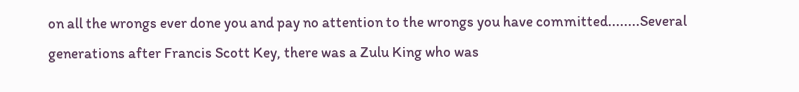on all the wrongs ever done you and pay no attention to the wrongs you have committed........Several generations after Francis Scott Key, there was a Zulu King who was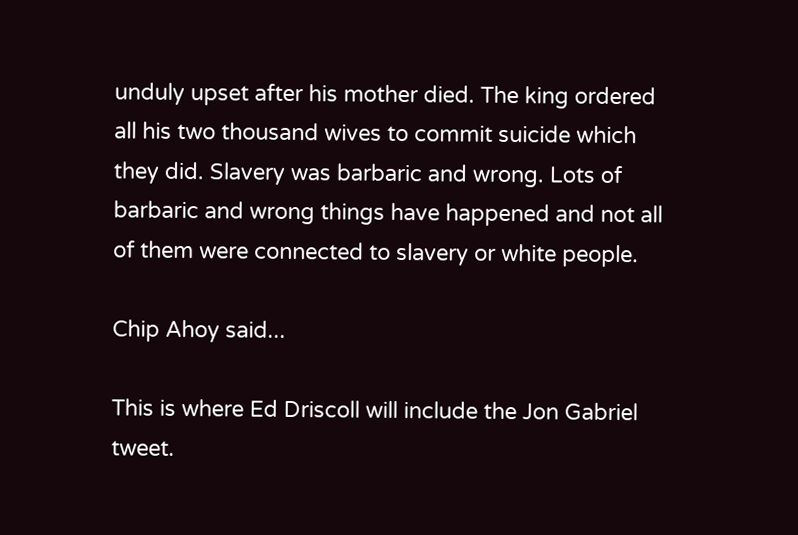unduly upset after his mother died. The king ordered all his two thousand wives to commit suicide which they did. Slavery was barbaric and wrong. Lots of barbaric and wrong things have happened and not all of them were connected to slavery or white people.

Chip Ahoy said...

This is where Ed Driscoll will include the Jon Gabriel tweet.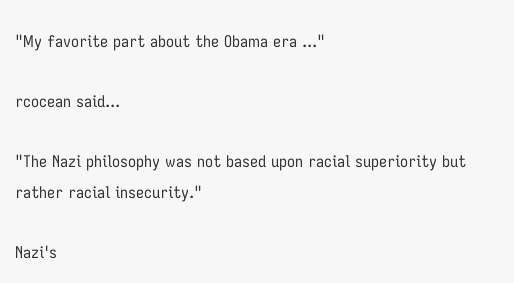"My favorite part about the Obama era ..."

rcocean said...

"The Nazi philosophy was not based upon racial superiority but rather racial insecurity."

Nazi's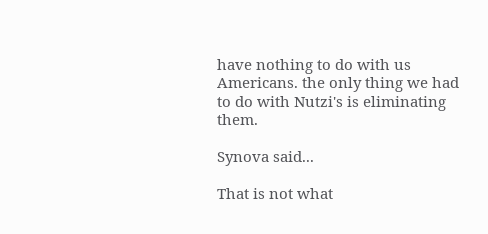have nothing to do with us Americans. the only thing we had to do with Nutzi's is eliminating them.

Synova said...

That is not what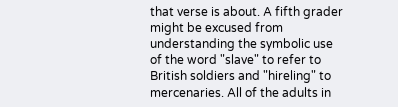that verse is about. A fifth grader might be excused from understanding the symbolic use of the word "slave" to refer to British soldiers and "hireling" to mercenaries. All of the adults in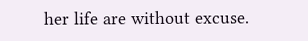her life are without excuse.